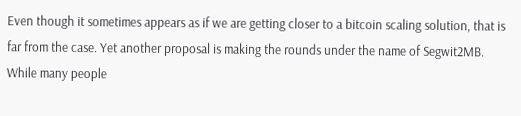Even though it sometimes appears as if we are getting closer to a bitcoin scaling solution, that is far from the case. Yet another proposal is making the rounds under the name of Segwit2MB. While many people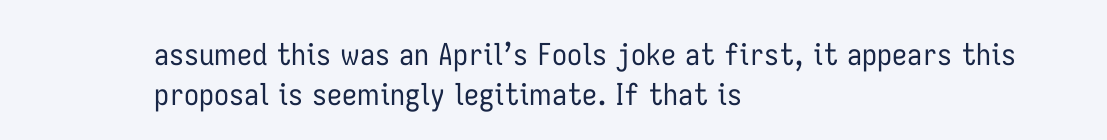assumed this was an April’s Fools joke at first, it appears this proposal is seemingly legitimate. If that is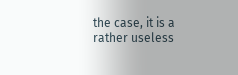the case, it is a rather useless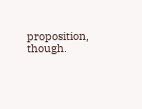proposition, though.